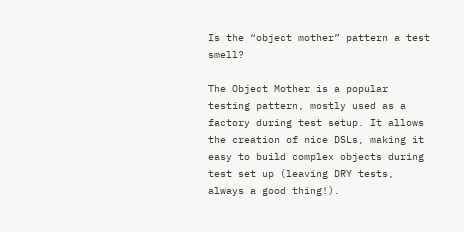Is the “object mother” pattern a test smell?

The Object Mother is a popular testing pattern, mostly used as a factory during test setup. It allows the creation of nice DSLs, making it easy to build complex objects during test set up (leaving DRY tests, always a good thing!).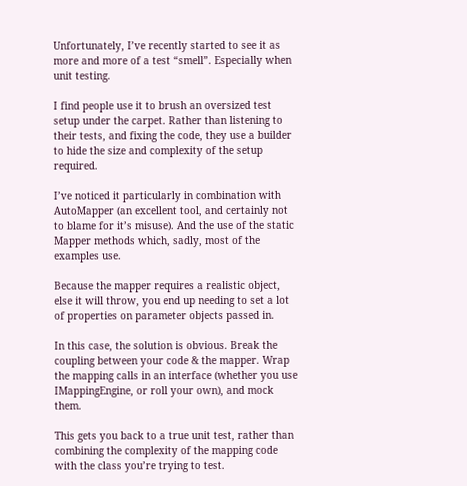Unfortunately, I’ve recently started to see it as more and more of a test “smell”. Especially when unit testing.

I find people use it to brush an oversized test setup under the carpet. Rather than listening to their tests, and fixing the code, they use a builder to hide the size and complexity of the setup required.

I’ve noticed it particularly in combination with AutoMapper (an excellent tool, and certainly not to blame for it’s misuse). And the use of the static Mapper methods which, sadly, most of the examples use.

Because the mapper requires a realistic object, else it will throw, you end up needing to set a lot of properties on parameter objects passed in.

In this case, the solution is obvious. Break the coupling between your code & the mapper. Wrap the mapping calls in an interface (whether you use IMappingEngine, or roll your own), and mock them.

This gets you back to a true unit test, rather than combining the complexity of the mapping code with the class you’re trying to test.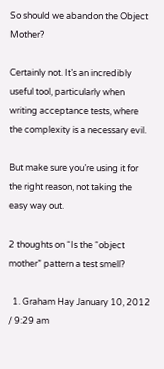So should we abandon the Object Mother?

Certainly not. It’s an incredibly useful tool, particularly when writing acceptance tests, where the complexity is a necessary evil.

But make sure you’re using it for the right reason, not taking the easy way out.

2 thoughts on “Is the “object mother” pattern a test smell?

  1. Graham Hay January 10, 2012 / 9:29 am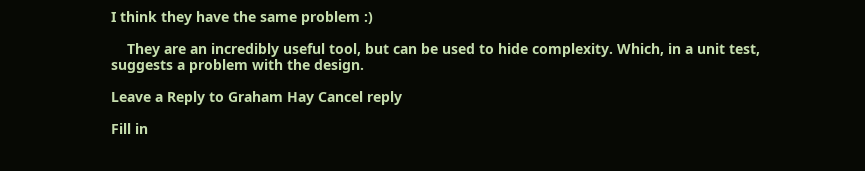I think they have the same problem :)

    They are an incredibly useful tool, but can be used to hide complexity. Which, in a unit test, suggests a problem with the design.

Leave a Reply to Graham Hay Cancel reply

Fill in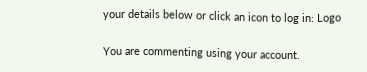your details below or click an icon to log in: Logo

You are commenting using your account.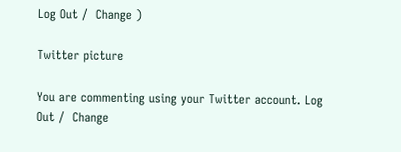Log Out /  Change )

Twitter picture

You are commenting using your Twitter account. Log Out /  Change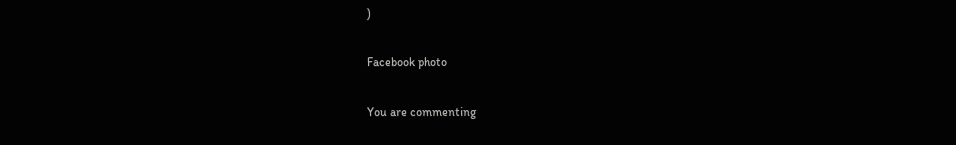)

Facebook photo

You are commenting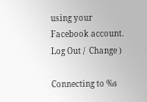using your Facebook account. Log Out /  Change )

Connecting to %s